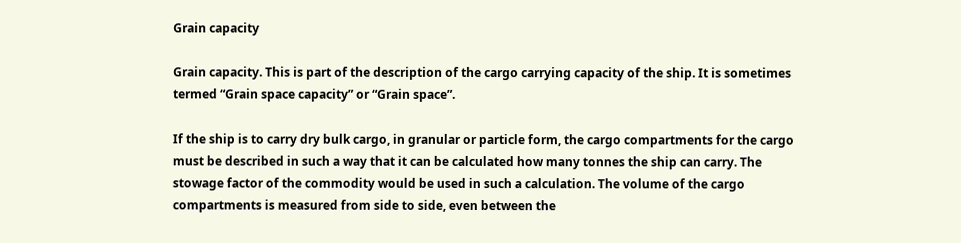Grain capacity

Grain capacity. This is part of the description of the cargo carrying capacity of the ship. It is sometimes termed “Grain space capacity” or “Grain space”.

If the ship is to carry dry bulk cargo, in granular or particle form, the cargo compartments for the cargo must be described in such a way that it can be calculated how many tonnes the ship can carry. The stowage factor of the commodity would be used in such a calculation. The volume of the cargo compartments is measured from side to side, even between the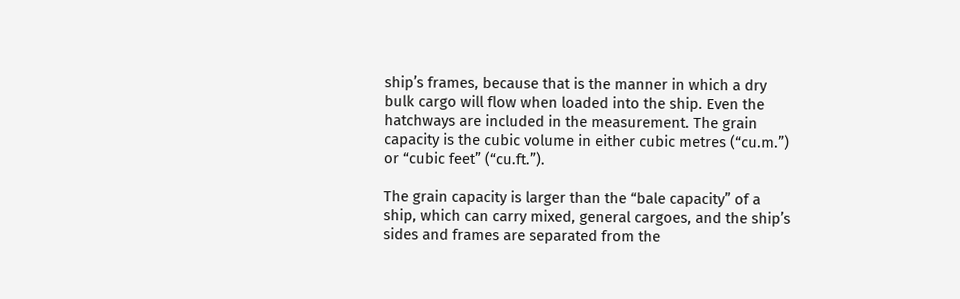ship’s frames, because that is the manner in which a dry bulk cargo will flow when loaded into the ship. Even the hatchways are included in the measurement. The grain capacity is the cubic volume in either cubic metres (“cu.m.”) or “cubic feet” (“cu.ft.”).

The grain capacity is larger than the “bale capacity” of a ship, which can carry mixed, general cargoes, and the ship’s sides and frames are separated from the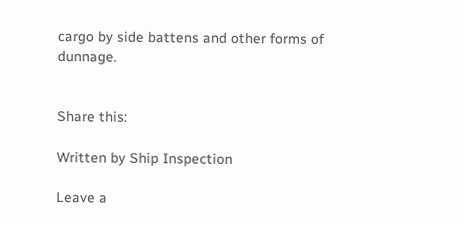cargo by side battens and other forms of dunnage.


Share this:

Written by Ship Inspection

Leave a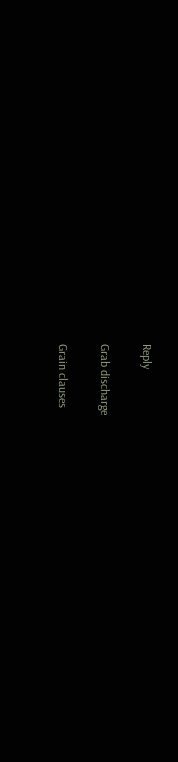Reply

Grab discharge

Grain clauses